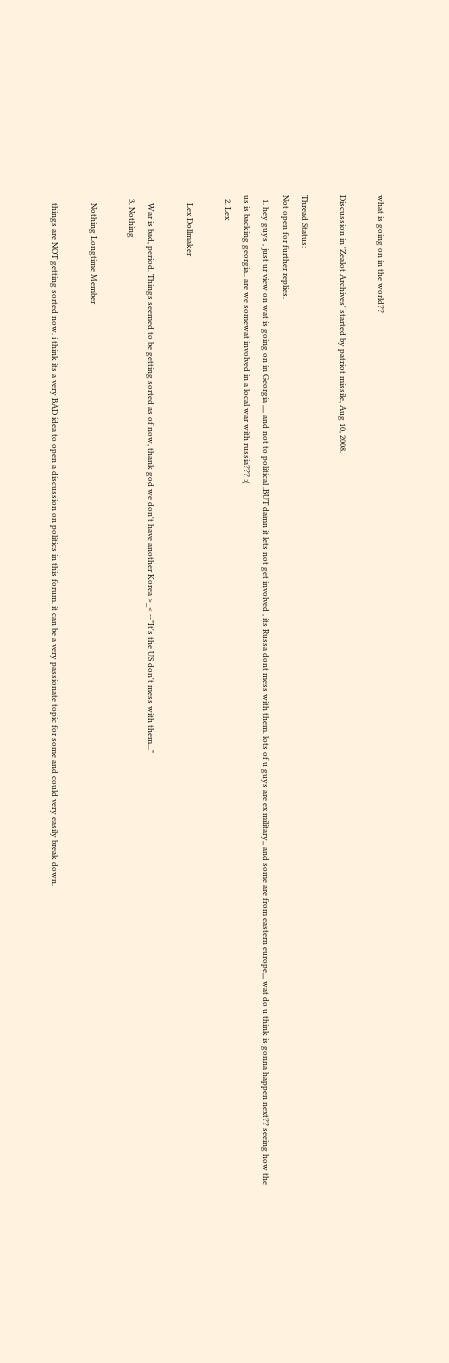what is going on in the world??

Discussion in 'Zealot Archives' started by patriot missile, Aug 10, 2008.

Thread Status:
Not open for further replies.
  1. hey guys , just ur view on wat is going on in Georgia ,,,, and not to political .BUT damn it lets not get involved , its Russa dont mess with them. lots of u guys are ex military,, and some are from eastern europe,,, wat do u think is gonna happen next?? seeing how the us is backing georgia.. are we somewat involved in a local war with russia??? :(
  2. Lex

    Lex Dollmaker

    War is bad, period. Things seemed to be getting sorted as of now, thank god we don't have another Korea >_< --"It's the US don't mess with them..."
  3. Nothing

    Nothing Longtime Member

    things are NOT getting sorted now. i think its a very BAD idea to open a discussion on politics in this forum. it can be a very passionate topic for some and could very easily break down.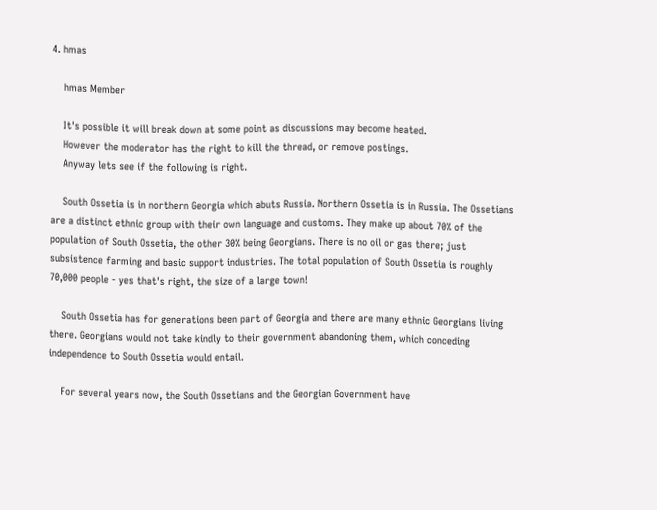4. hmas

    hmas Member

    It's possible it will break down at some point as discussions may become heated.
    However the moderator has the right to kill the thread, or remove postings.
    Anyway lets see if the following is right.

    South Ossetia is in northern Georgia which abuts Russia. Northern Ossetia is in Russia. The Ossetians are a distinct ethnic group with their own language and customs. They make up about 70% of the population of South Ossetia, the other 30% being Georgians. There is no oil or gas there; just subsistence farming and basic support industries. The total population of South Ossetia is roughly 70,000 people - yes that's right, the size of a large town!

    South Ossetia has for generations been part of Georgia and there are many ethnic Georgians living there. Georgians would not take kindly to their government abandoning them, which conceding independence to South Ossetia would entail.

    For several years now, the South Ossetians and the Georgian Government have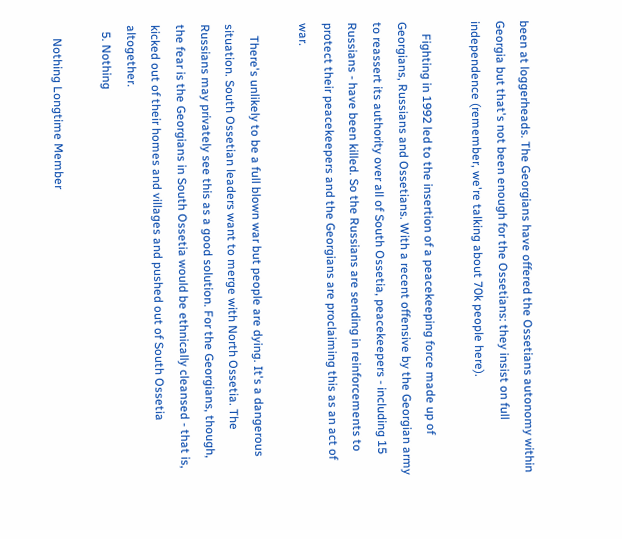been at loggerheads. The Georgians have offered the Ossetians autonomy within Georgia but that's not been enough for the Ossetians: they insist on full independence (remember, we're talking about 70k people here).

    Fighting in 1992 led to the insertion of a peacekeeping force made up of Georgians, Russians and Ossetians. With a recent offensive by the Georgian army to reassert its authority over all of South Ossetia, peacekeepers - including 15 Russians - have been killed. So the Russians are sending in reinforcements to protect their peacekeepers and the Georgians are proclaiming this as an act of war.

    There's unlikely to be a full blown war but people are dying. It's a dangerous situation. South Ossetian leaders want to merge with North Ossetia. The Russians may privately see this as a good solution. For the Georgians, though, the fear is the Georgians in South Ossetia would be ethnically cleansed - that is, kicked out of their homes and villages and pushed out of South Ossetia altogether.
  5. Nothing

    Nothing Longtime Member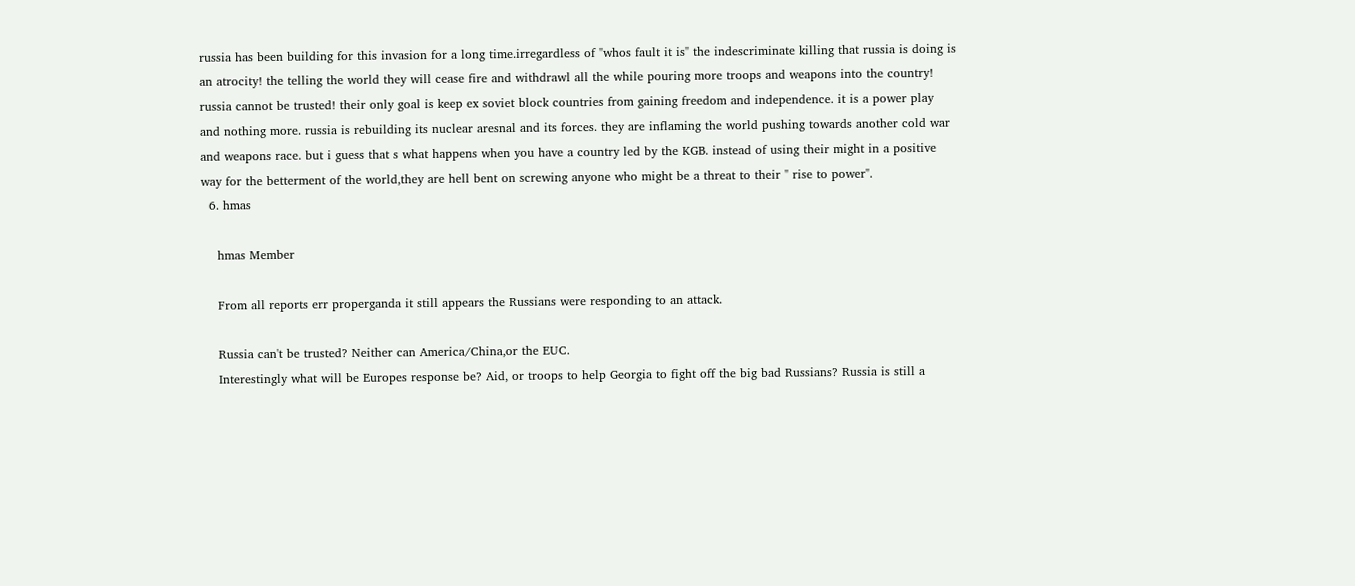russia has been building for this invasion for a long time.irregardless of "whos fault it is" the indescriminate killing that russia is doing is an atrocity! the telling the world they will cease fire and withdrawl all the while pouring more troops and weapons into the country! russia cannot be trusted! their only goal is keep ex soviet block countries from gaining freedom and independence. it is a power play and nothing more. russia is rebuilding its nuclear aresnal and its forces. they are inflaming the world pushing towards another cold war and weapons race. but i guess that s what happens when you have a country led by the KGB. instead of using their might in a positive way for the betterment of the world,they are hell bent on screwing anyone who might be a threat to their " rise to power".
  6. hmas

    hmas Member

    From all reports err properganda it still appears the Russians were responding to an attack.

    Russia can't be trusted? Neither can America/China,or the EUC.
    Interestingly what will be Europes response be? Aid, or troops to help Georgia to fight off the big bad Russians? Russia is still a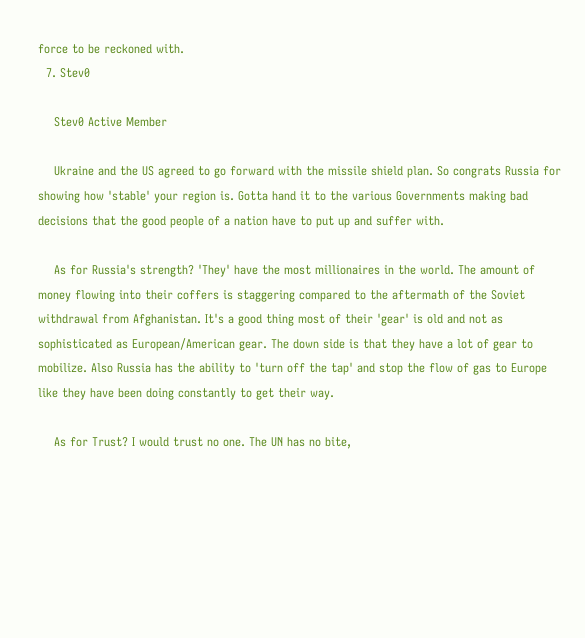force to be reckoned with.
  7. Stev0

    Stev0 Active Member

    Ukraine and the US agreed to go forward with the missile shield plan. So congrats Russia for showing how 'stable' your region is. Gotta hand it to the various Governments making bad decisions that the good people of a nation have to put up and suffer with.

    As for Russia's strength? 'They' have the most millionaires in the world. The amount of money flowing into their coffers is staggering compared to the aftermath of the Soviet withdrawal from Afghanistan. It's a good thing most of their 'gear' is old and not as sophisticated as European/American gear. The down side is that they have a lot of gear to mobilize. Also Russia has the ability to 'turn off the tap' and stop the flow of gas to Europe like they have been doing constantly to get their way.

    As for Trust? I would trust no one. The UN has no bite,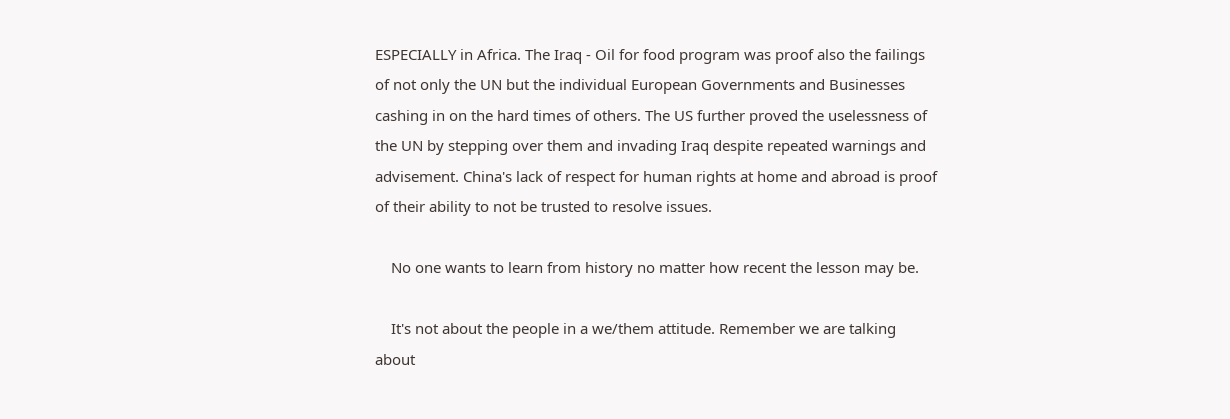ESPECIALLY in Africa. The Iraq - Oil for food program was proof also the failings of not only the UN but the individual European Governments and Businesses cashing in on the hard times of others. The US further proved the uselessness of the UN by stepping over them and invading Iraq despite repeated warnings and advisement. China's lack of respect for human rights at home and abroad is proof of their ability to not be trusted to resolve issues.

    No one wants to learn from history no matter how recent the lesson may be.

    It's not about the people in a we/them attitude. Remember we are talking about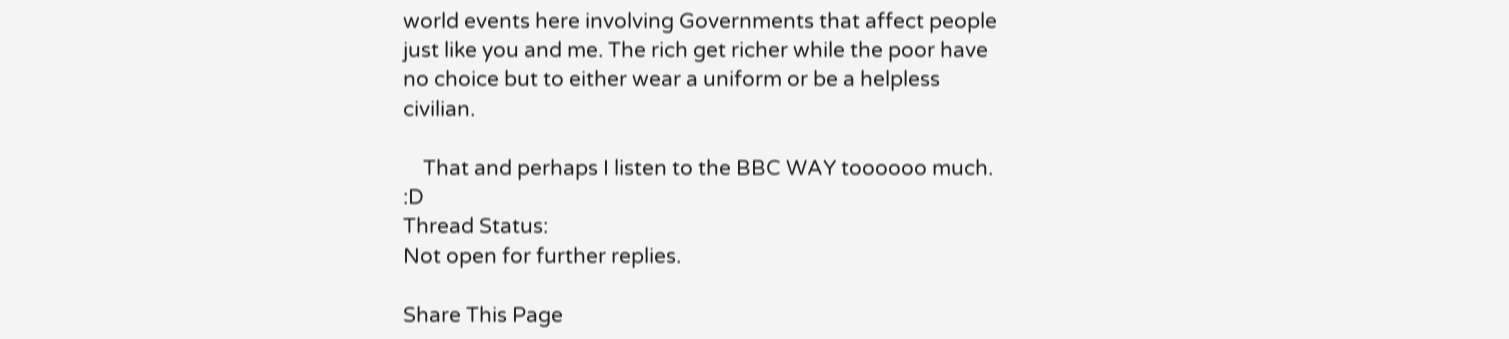world events here involving Governments that affect people just like you and me. The rich get richer while the poor have no choice but to either wear a uniform or be a helpless civilian.

    That and perhaps I listen to the BBC WAY toooooo much. :D
Thread Status:
Not open for further replies.

Share This Page